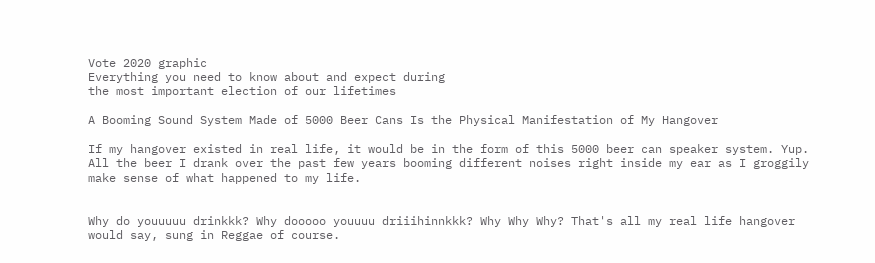Vote 2020 graphic
Everything you need to know about and expect during
the most important election of our lifetimes

A Booming Sound System Made of 5000 Beer Cans Is the Physical Manifestation of My Hangover

If my hangover existed in real life, it would be in the form of this 5000 beer can speaker system. Yup. All the beer I drank over the past few years booming different noises right inside my ear as I groggily make sense of what happened to my life.


Why do youuuuu drinkkk? Why dooooo youuuu driiihinnkkk? Why Why Why? That's all my real life hangover would say, sung in Reggae of course.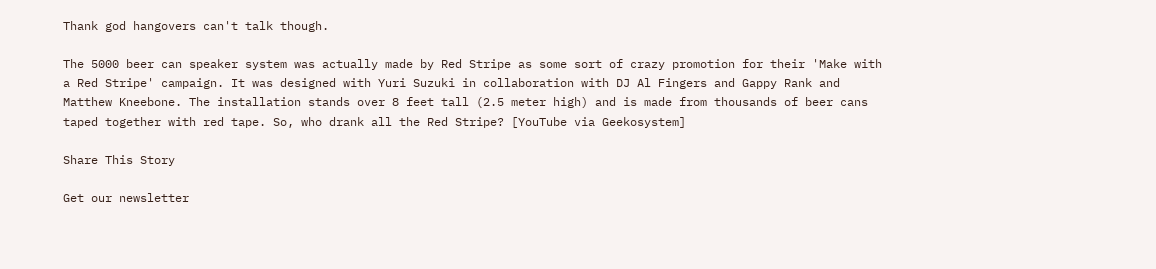Thank god hangovers can't talk though.

The 5000 beer can speaker system was actually made by Red Stripe as some sort of crazy promotion for their 'Make with a Red Stripe' campaign. It was designed with Yuri Suzuki in collaboration with DJ Al Fingers and Gappy Rank and Matthew Kneebone. The installation stands over 8 feet tall (2.5 meter high) and is made from thousands of beer cans taped together with red tape. So, who drank all the Red Stripe? [YouTube via Geekosystem]

Share This Story

Get our newsletter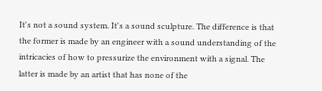It's not a sound system. It's a sound sculpture. The difference is that the former is made by an engineer with a sound understanding of the intricacies of how to pressurize the environment with a signal. The latter is made by an artist that has none of the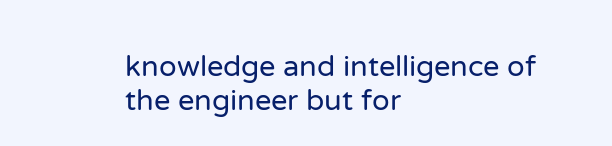knowledge and intelligence of the engineer but for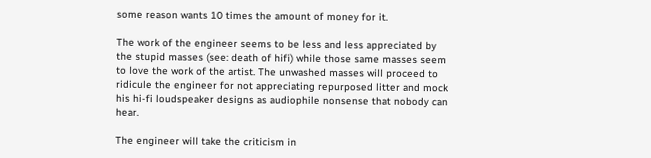some reason wants 10 times the amount of money for it.

The work of the engineer seems to be less and less appreciated by the stupid masses (see: death of hifi) while those same masses seem to love the work of the artist. The unwashed masses will proceed to ridicule the engineer for not appreciating repurposed litter and mock his hi-fi loudspeaker designs as audiophile nonsense that nobody can hear.

The engineer will take the criticism in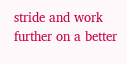stride and work further on a better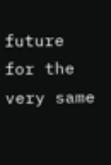future for the very same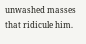unwashed masses that ridicule him.